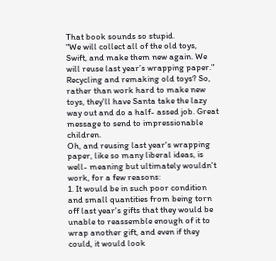That book sounds so stupid.
"We will collect all of the old toys, Swift, and make them new again. We will reuse last year’s wrapping paper."
Recycling and remaking old toys? So, rather than work hard to make new toys, they'll have Santa take the lazy way out and do a half- assed job. Great message to send to impressionable children.
Oh, and reusing last year's wrapping paper, like so many liberal ideas, is well- meaning but ultimately wouldn't work, for a few reasons:
1. It would be in such poor condition and small quantities from being torn off last year's gifts that they would be unable to reassemble enough of it to wrap another gift, and even if they could, it would look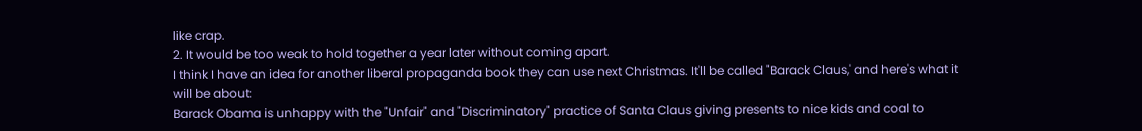like crap.
2. It would be too weak to hold together a year later without coming apart.
I think I have an idea for another liberal propaganda book they can use next Christmas. It'll be called "Barack Claus,' and here's what it will be about:
Barack Obama is unhappy with the "Unfair" and "Discriminatory" practice of Santa Claus giving presents to nice kids and coal to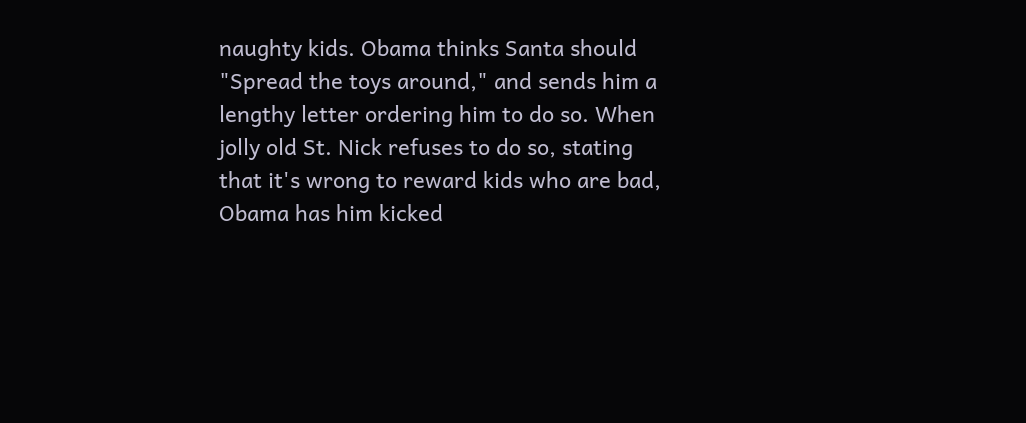naughty kids. Obama thinks Santa should "Spread the toys around," and sends him a lengthy letter ordering him to do so. When jolly old St. Nick refuses to do so, stating that it's wrong to reward kids who are bad, Obama has him kicked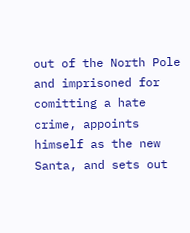out of the North Pole and imprisoned for comitting a hate crime, appoints himself as the new Santa, and sets out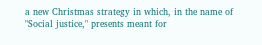a new Christmas strategy in which, in the name of "Social justice," presents meant for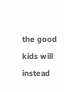the good kids will instead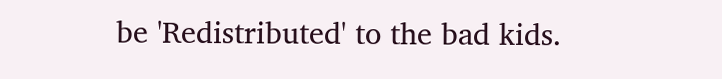be 'Redistributed' to the bad kids.